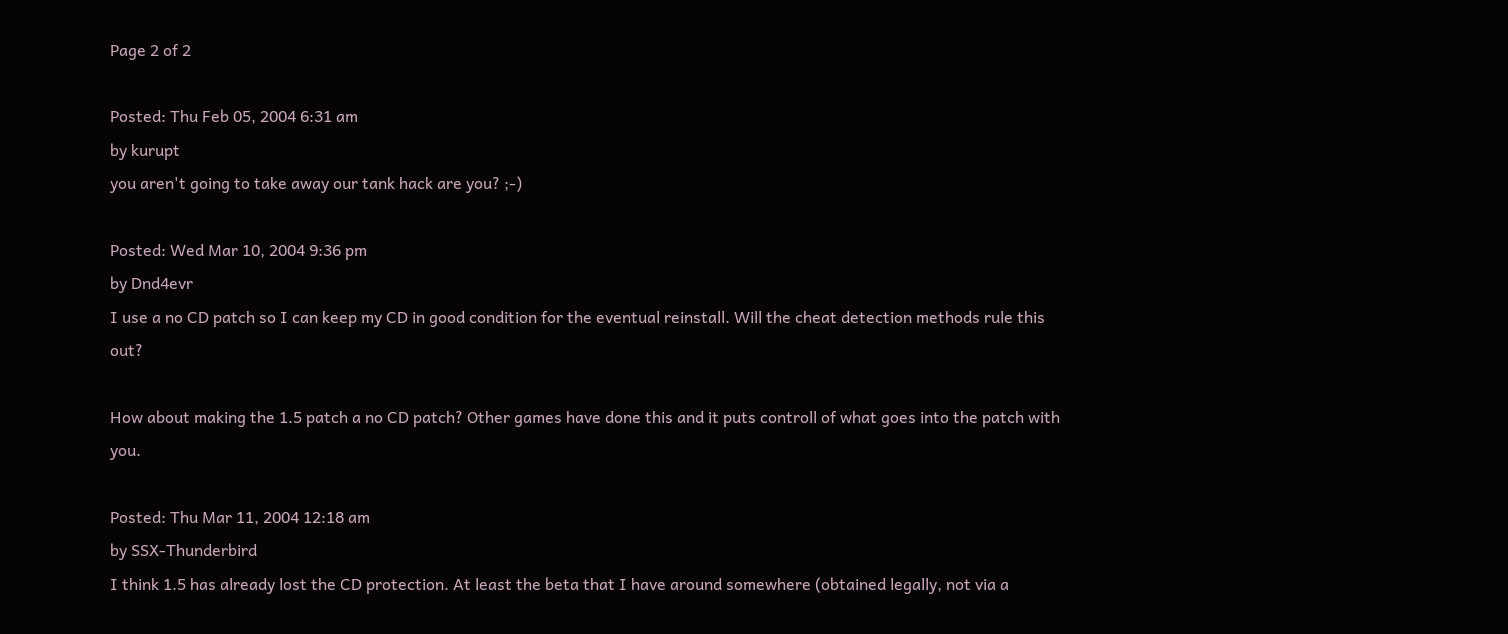Page 2 of 2

Posted: Thu Feb 05, 2004 6:31 am
by kurupt
you aren't going to take away our tank hack are you? ;-)

Posted: Wed Mar 10, 2004 9:36 pm
by Dnd4evr
I use a no CD patch so I can keep my CD in good condition for the eventual reinstall. Will the cheat detection methods rule this out?

How about making the 1.5 patch a no CD patch? Other games have done this and it puts controll of what goes into the patch with you.

Posted: Thu Mar 11, 2004 12:18 am
by SSX-Thunderbird
I think 1.5 has already lost the CD protection. At least the beta that I have around somewhere (obtained legally, not via a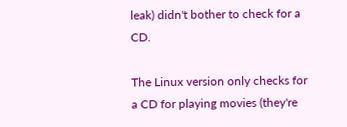leak) didn't bother to check for a CD.

The Linux version only checks for a CD for playing movies (they're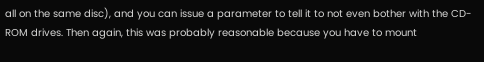all on the same disc), and you can issue a parameter to tell it to not even bother with the CD-ROM drives. Then again, this was probably reasonable because you have to mount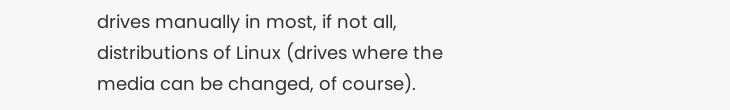drives manually in most, if not all, distributions of Linux (drives where the media can be changed, of course).